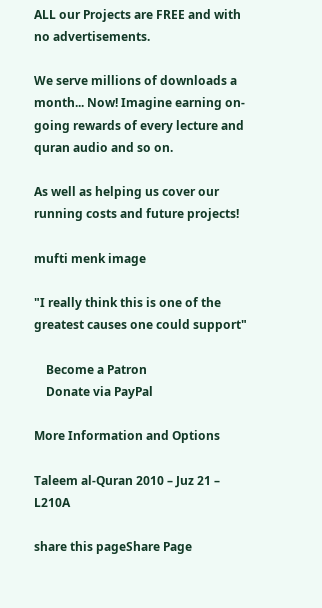ALL our Projects are FREE and with no advertisements.

We serve millions of downloads a month... Now! Imagine earning on-going rewards of every lecture and quran audio and so on.

As well as helping us cover our running costs and future projects!

mufti menk image

"I really think this is one of the greatest causes one could support"

    Become a Patron
    Donate via PayPal

More Information and Options

Taleem al-Quran 2010 – Juz 21 – L210A

share this pageShare Page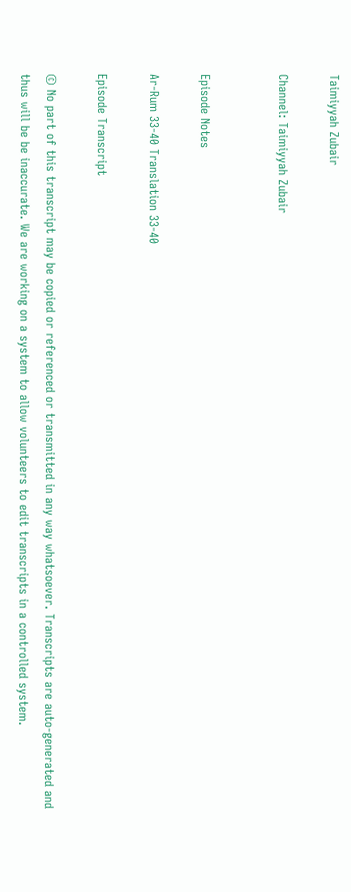Taimiyyah Zubair

Channel: Taimiyyah Zubair


Episode Notes

Ar-Rum 33-40 Translation 33-40

Episode Transcript

© No part of this transcript may be copied or referenced or transmitted in any way whatsoever. Transcripts are auto-generated and thus will be be inaccurate. We are working on a system to allow volunteers to edit transcripts in a controlled system.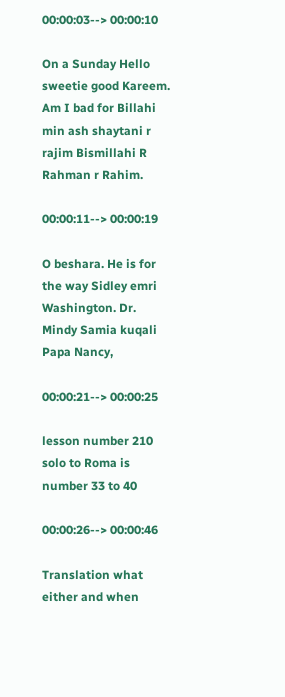00:00:03--> 00:00:10

On a Sunday Hello sweetie good Kareem. Am I bad for Billahi min ash shaytani r rajim Bismillahi R Rahman r Rahim.

00:00:11--> 00:00:19

O beshara. He is for the way Sidley emri Washington. Dr. Mindy Samia kuqali Papa Nancy,

00:00:21--> 00:00:25

lesson number 210 solo to Roma is number 33 to 40

00:00:26--> 00:00:46

Translation what either and when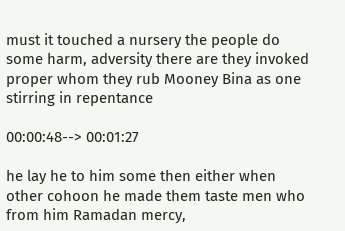must it touched a nursery the people do some harm, adversity there are they invoked proper whom they rub Mooney Bina as one stirring in repentance

00:00:48--> 00:01:27

he lay he to him some then either when other cohoon he made them taste men who from him Ramadan mercy,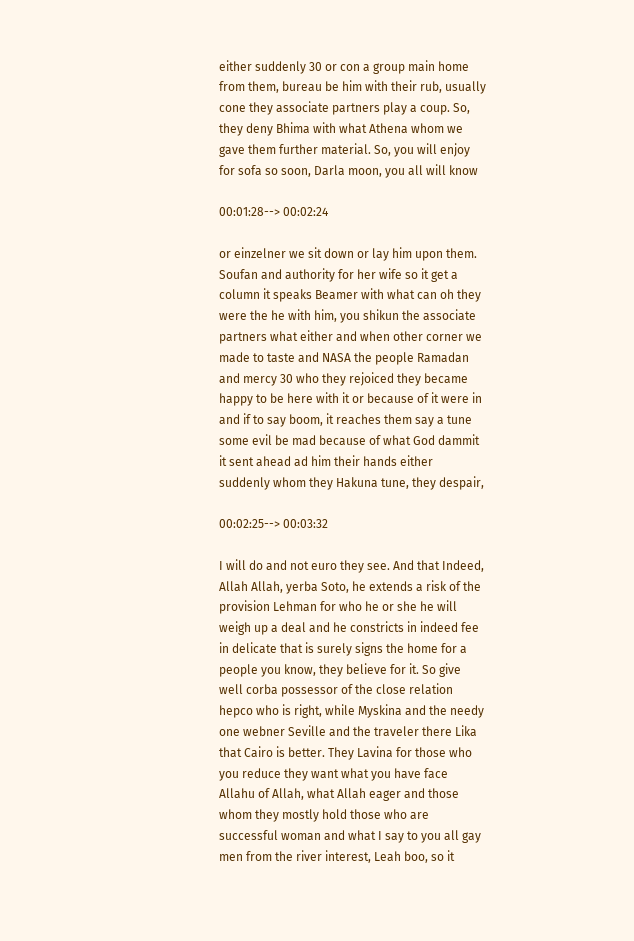either suddenly 30 or con a group main home from them, bureau be him with their rub, usually cone they associate partners play a coup. So, they deny Bhima with what Athena whom we gave them further material. So, you will enjoy for sofa so soon, Darla moon, you all will know

00:01:28--> 00:02:24

or einzelner we sit down or lay him upon them. Soufan and authority for her wife so it get a column it speaks Beamer with what can oh they were the he with him, you shikun the associate partners what either and when other corner we made to taste and NASA the people Ramadan and mercy 30 who they rejoiced they became happy to be here with it or because of it were in and if to say boom, it reaches them say a tune some evil be mad because of what God dammit it sent ahead ad him their hands either suddenly whom they Hakuna tune, they despair,

00:02:25--> 00:03:32

I will do and not euro they see. And that Indeed, Allah Allah, yerba Soto, he extends a risk of the provision Lehman for who he or she he will weigh up a deal and he constricts in indeed fee in delicate that is surely signs the home for a people you know, they believe for it. So give well corba possessor of the close relation hepco who is right, while Myskina and the needy one webner Seville and the traveler there Lika that Cairo is better. They Lavina for those who you reduce they want what you have face Allahu of Allah, what Allah eager and those whom they mostly hold those who are successful woman and what I say to you all gay men from the river interest, Leah boo, so it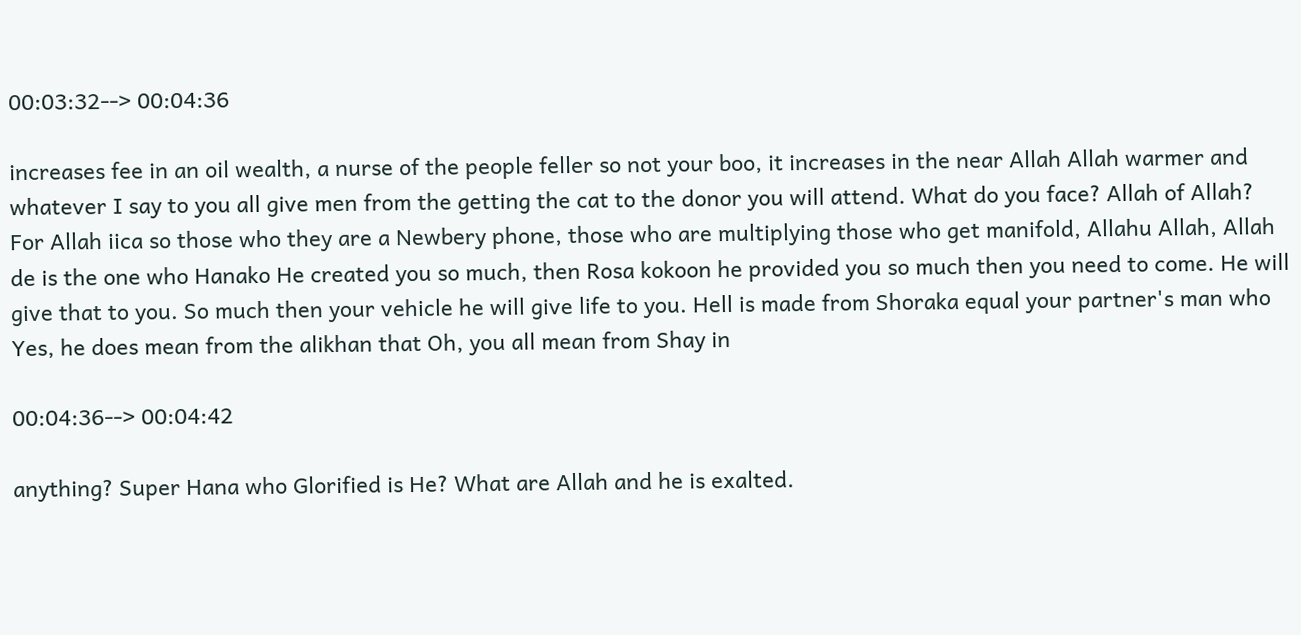00:03:32--> 00:04:36

increases fee in an oil wealth, a nurse of the people feller so not your boo, it increases in the near Allah Allah warmer and whatever I say to you all give men from the getting the cat to the donor you will attend. What do you face? Allah of Allah? For Allah iica so those who they are a Newbery phone, those who are multiplying those who get manifold, Allahu Allah, Allah de is the one who Hanako He created you so much, then Rosa kokoon he provided you so much then you need to come. He will give that to you. So much then your vehicle he will give life to you. Hell is made from Shoraka equal your partner's man who Yes, he does mean from the alikhan that Oh, you all mean from Shay in

00:04:36--> 00:04:42

anything? Super Hana who Glorified is He? What are Allah and he is exalted.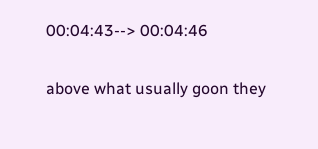00:04:43--> 00:04:46

above what usually goon they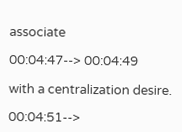associate

00:04:47--> 00:04:49

with a centralization desire.

00:04:51-->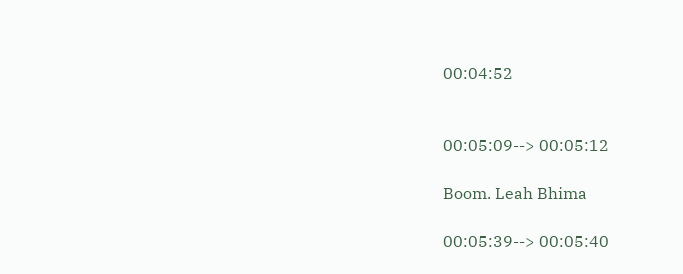00:04:52


00:05:09--> 00:05:12

Boom. Leah Bhima

00:05:39--> 00:05:40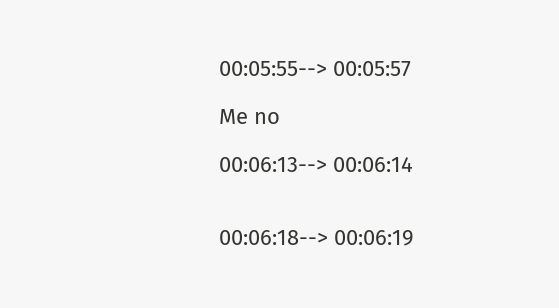00:05:55--> 00:05:57

Me no

00:06:13--> 00:06:14


00:06:18--> 00:06:19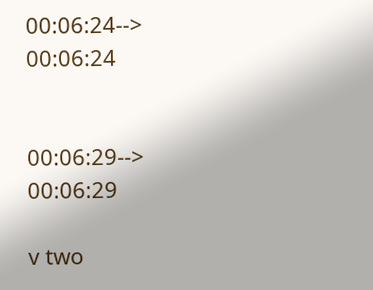00:06:24--> 00:06:24


00:06:29--> 00:06:29

v two